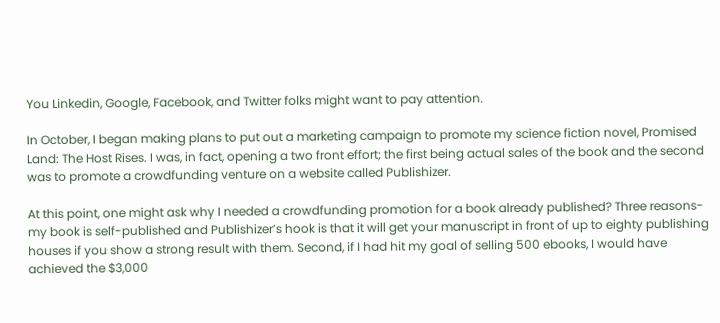You Linkedin, Google, Facebook, and Twitter folks might want to pay attention.

In October, I began making plans to put out a marketing campaign to promote my science fiction novel, Promised Land: The Host Rises. I was, in fact, opening a two front effort; the first being actual sales of the book and the second was to promote a crowdfunding venture on a website called Publishizer.

At this point, one might ask why I needed a crowdfunding promotion for a book already published? Three reasons- my book is self-published and Publishizer’s hook is that it will get your manuscript in front of up to eighty publishing houses if you show a strong result with them. Second, if I had hit my goal of selling 500 ebooks, I would have achieved the $3,000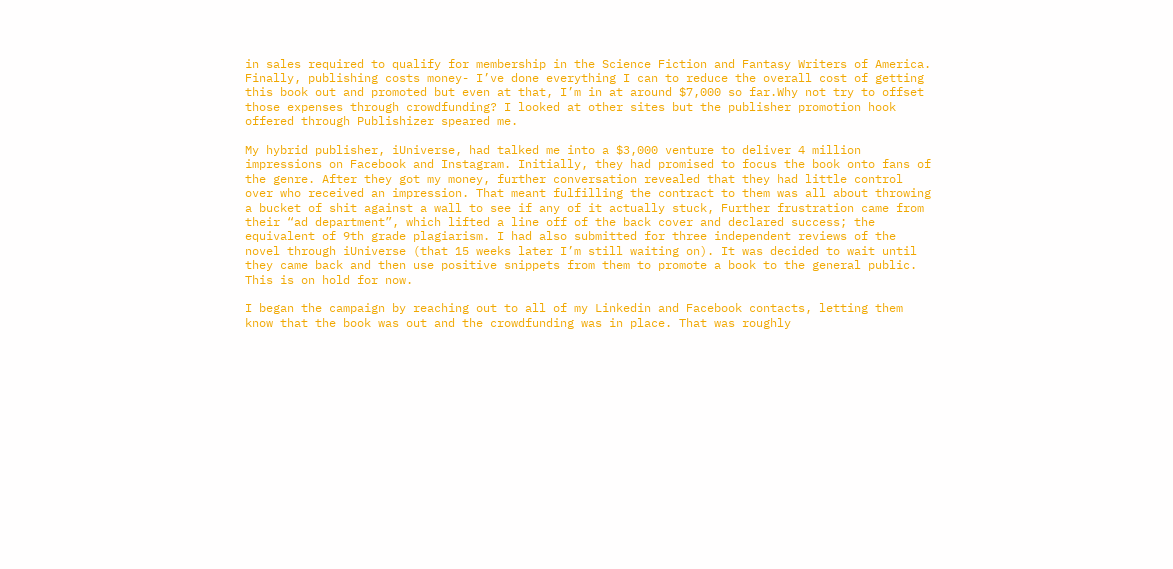in sales required to qualify for membership in the Science Fiction and Fantasy Writers of America. Finally, publishing costs money- I’ve done everything I can to reduce the overall cost of getting this book out and promoted but even at that, I’m in at around $7,000 so far.Why not try to offset those expenses through crowdfunding? I looked at other sites but the publisher promotion hook offered through Publishizer speared me.

My hybrid publisher, iUniverse, had talked me into a $3,000 venture to deliver 4 million impressions on Facebook and Instagram. Initially, they had promised to focus the book onto fans of the genre. After they got my money, further conversation revealed that they had little control over who received an impression. That meant fulfilling the contract to them was all about throwing a bucket of shit against a wall to see if any of it actually stuck, Further frustration came from their “ad department”, which lifted a line off of the back cover and declared success; the equivalent of 9th grade plagiarism. I had also submitted for three independent reviews of the novel through iUniverse (that 15 weeks later I’m still waiting on). It was decided to wait until they came back and then use positive snippets from them to promote a book to the general public. This is on hold for now.

I began the campaign by reaching out to all of my Linkedin and Facebook contacts, letting them know that the book was out and the crowdfunding was in place. That was roughly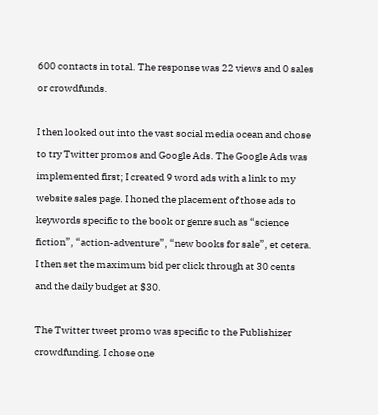600 contacts in total. The response was 22 views and 0 sales or crowdfunds.

I then looked out into the vast social media ocean and chose to try Twitter promos and Google Ads. The Google Ads was implemented first; I created 9 word ads with a link to my website sales page. I honed the placement of those ads to keywords specific to the book or genre such as “science fiction”, “action-adventure”, “new books for sale”, et cetera. I then set the maximum bid per click through at 30 cents and the daily budget at $30.

The Twitter tweet promo was specific to the Publishizer crowdfunding. I chose one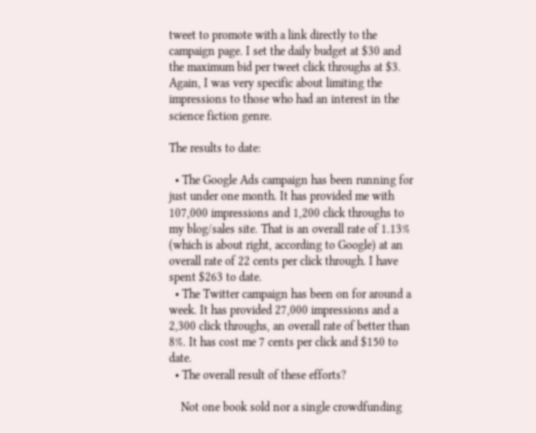tweet to promote with a link directly to the campaign page. I set the daily budget at $30 and the maximum bid per tweet click throughs at $3. Again, I was very specific about limiting the impressions to those who had an interest in the science fiction genre.

The results to date:

  • The Google Ads campaign has been running for just under one month. It has provided me with 107,000 impressions and 1,200 click throughs to my blog/sales site. That is an overall rate of 1.13% (which is about right, according to Google) at an overall rate of 22 cents per click through. I have spent $263 to date.
  • The Twitter campaign has been on for around a week. It has provided 27,000 impressions and a 2,300 click throughs, an overall rate of better than 8%. It has cost me 7 cents per click and $150 to date.
  • The overall result of these efforts?

    Not one book sold nor a single crowdfunding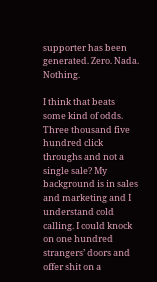supporter has been generated. Zero. Nada. Nothing.

I think that beats some kind of odds. Three thousand five hundred click throughs and not a single sale? My background is in sales and marketing and I understand cold calling. I could knock on one hundred strangers’ doors and offer shit on a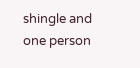shingle and one person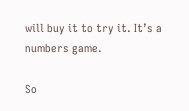will buy it to try it. It’s a numbers game.

So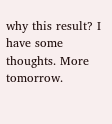why this result? I have some thoughts. More tomorrow.